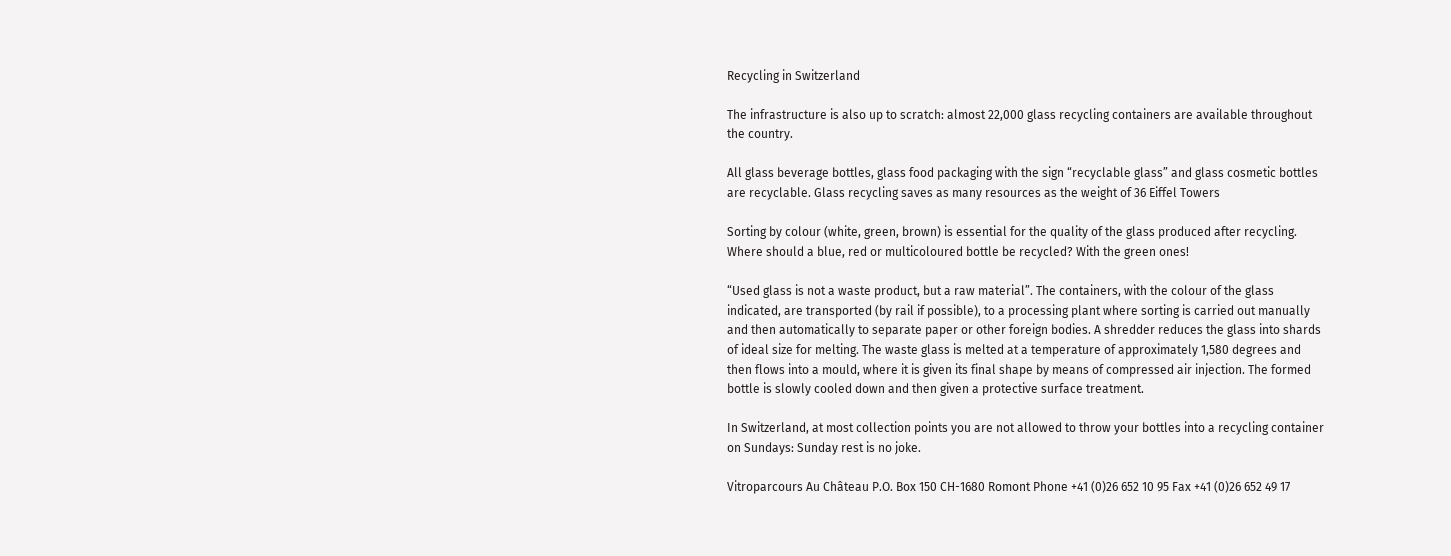Recycling in Switzerland

The infrastructure is also up to scratch: almost 22,000 glass recycling containers are available throughout the country.

All glass beverage bottles, glass food packaging with the sign “recyclable glass” and glass cosmetic bottles are recyclable. Glass recycling saves as many resources as the weight of 36 Eiffel Towers

Sorting by colour (white, green, brown) is essential for the quality of the glass produced after recycling. Where should a blue, red or multicoloured bottle be recycled? With the green ones!

“Used glass is not a waste product, but a raw material”. The containers, with the colour of the glass indicated, are transported (by rail if possible), to a processing plant where sorting is carried out manually and then automatically to separate paper or other foreign bodies. A shredder reduces the glass into shards of ideal size for melting. The waste glass is melted at a temperature of approximately 1,580 degrees and then flows into a mould, where it is given its final shape by means of compressed air injection. The formed bottle is slowly cooled down and then given a protective surface treatment.

In Switzerland, at most collection points you are not allowed to throw your bottles into a recycling container on Sundays: Sunday rest is no joke.

Vitroparcours Au Château P.O. Box 150 CH-1680 Romont Phone +41 (0)26 652 10 95 Fax +41 (0)26 652 49 17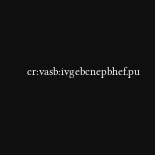cr:vasb:ivgebcnepbhef.pu